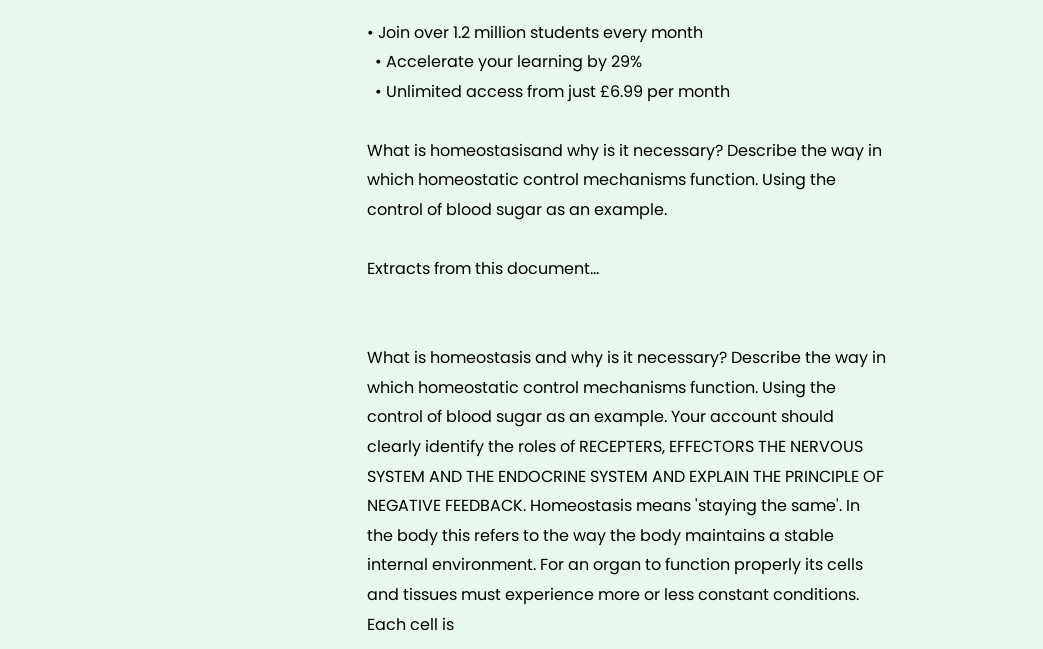• Join over 1.2 million students every month
  • Accelerate your learning by 29%
  • Unlimited access from just £6.99 per month

What is homeostasisand why is it necessary? Describe the way in which homeostatic control mechanisms function. Using the control of blood sugar as an example.

Extracts from this document...


What is homeostasis and why is it necessary? Describe the way in which homeostatic control mechanisms function. Using the control of blood sugar as an example. Your account should clearly identify the roles of RECEPTERS, EFFECTORS THE NERVOUS SYSTEM AND THE ENDOCRINE SYSTEM AND EXPLAIN THE PRINCIPLE OF NEGATIVE FEEDBACK. Homeostasis means 'staying the same'. In the body this refers to the way the body maintains a stable internal environment. For an organ to function properly its cells and tissues must experience more or less constant conditions. Each cell is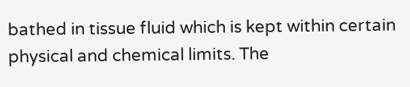bathed in tissue fluid which is kept within certain physical and chemical limits. The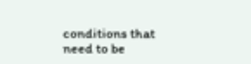conditions that need to be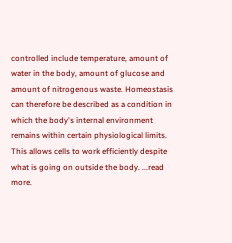controlled include temperature, amount of water in the body, amount of glucose and amount of nitrogenous waste. Homeostasis can therefore be described as a condition in which the body's internal environment remains within certain physiological limits. This allows cells to work efficiently despite what is going on outside the body. ...read more.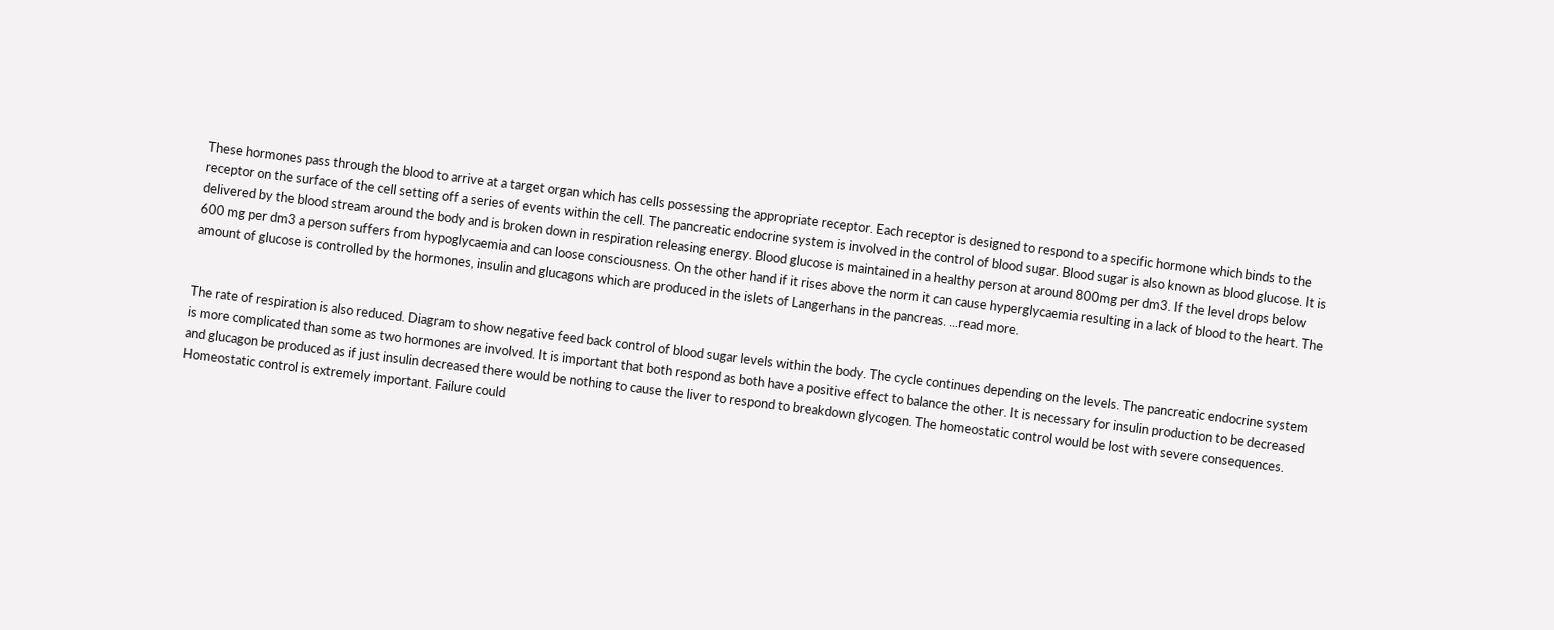These hormones pass through the blood to arrive at a target organ which has cells possessing the appropriate receptor. Each receptor is designed to respond to a specific hormone which binds to the receptor on the surface of the cell setting off a series of events within the cell. The pancreatic endocrine system is involved in the control of blood sugar. Blood sugar is also known as blood glucose. It is delivered by the blood stream around the body and is broken down in respiration releasing energy. Blood glucose is maintained in a healthy person at around 800mg per dm3. If the level drops below 600 mg per dm3 a person suffers from hypoglycaemia and can loose consciousness. On the other hand if it rises above the norm it can cause hyperglycaemia resulting in a lack of blood to the heart. The amount of glucose is controlled by the hormones, insulin and glucagons which are produced in the islets of Langerhans in the pancreas. ...read more.


The rate of respiration is also reduced. Diagram to show negative feed back control of blood sugar levels within the body. The cycle continues depending on the levels. The pancreatic endocrine system is more complicated than some as two hormones are involved. It is important that both respond as both have a positive effect to balance the other. It is necessary for insulin production to be decreased and glucagon be produced as if just insulin decreased there would be nothing to cause the liver to respond to breakdown glycogen. The homeostatic control would be lost with severe consequences. Homeostatic control is extremely important. Failure could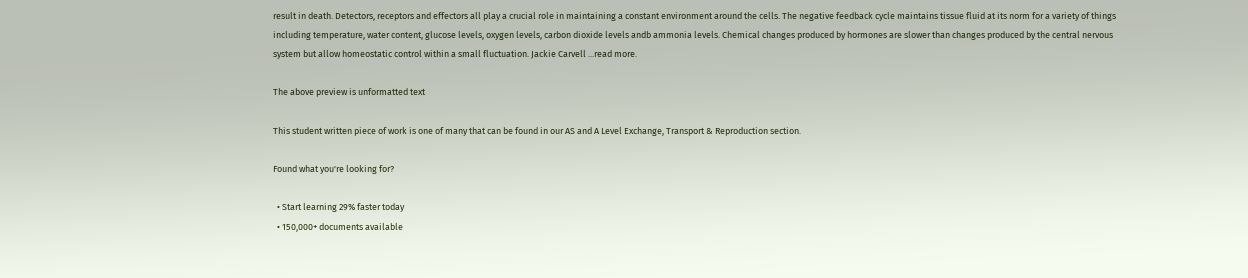result in death. Detectors, receptors and effectors all play a crucial role in maintaining a constant environment around the cells. The negative feedback cycle maintains tissue fluid at its norm for a variety of things including temperature, water content, glucose levels, oxygen levels, carbon dioxide levels andb ammonia levels. Chemical changes produced by hormones are slower than changes produced by the central nervous system but allow homeostatic control within a small fluctuation. Jackie Carvell ...read more.

The above preview is unformatted text

This student written piece of work is one of many that can be found in our AS and A Level Exchange, Transport & Reproduction section.

Found what you're looking for?

  • Start learning 29% faster today
  • 150,000+ documents available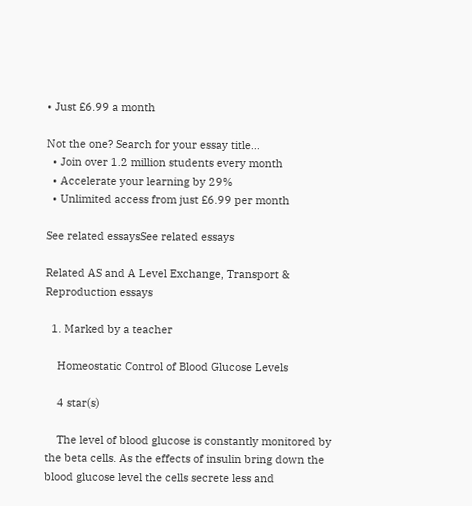• Just £6.99 a month

Not the one? Search for your essay title...
  • Join over 1.2 million students every month
  • Accelerate your learning by 29%
  • Unlimited access from just £6.99 per month

See related essaysSee related essays

Related AS and A Level Exchange, Transport & Reproduction essays

  1. Marked by a teacher

    Homeostatic Control of Blood Glucose Levels

    4 star(s)

    The level of blood glucose is constantly monitored by the beta cells. As the effects of insulin bring down the blood glucose level the cells secrete less and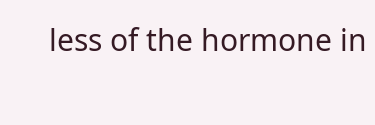less of the hormone in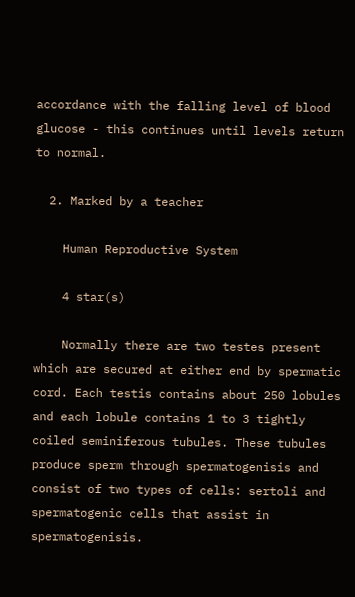accordance with the falling level of blood glucose - this continues until levels return to normal.

  2. Marked by a teacher

    Human Reproductive System

    4 star(s)

    Normally there are two testes present which are secured at either end by spermatic cord. Each testis contains about 250 lobules and each lobule contains 1 to 3 tightly coiled seminiferous tubules. These tubules produce sperm through spermatogenisis and consist of two types of cells: sertoli and spermatogenic cells that assist in spermatogenisis.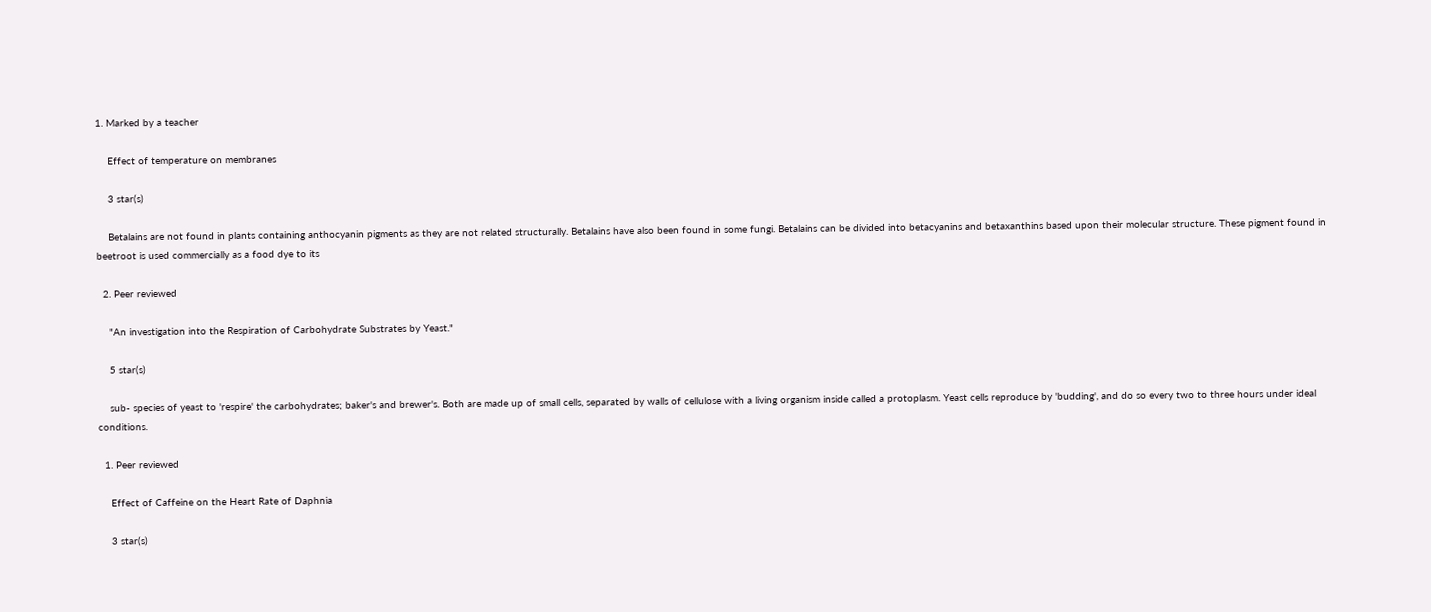1. Marked by a teacher

    Effect of temperature on membranes

    3 star(s)

    Betalains are not found in plants containing anthocyanin pigments as they are not related structurally. Betalains have also been found in some fungi. Betalains can be divided into betacyanins and betaxanthins based upon their molecular structure. These pigment found in beetroot is used commercially as a food dye to its

  2. Peer reviewed

    "An investigation into the Respiration of Carbohydrate Substrates by Yeast."

    5 star(s)

    sub- species of yeast to 'respire' the carbohydrates; baker's and brewer's. Both are made up of small cells, separated by walls of cellulose with a living organism inside called a protoplasm. Yeast cells reproduce by 'budding', and do so every two to three hours under ideal conditions.

  1. Peer reviewed

    Effect of Caffeine on the Heart Rate of Daphnia

    3 star(s)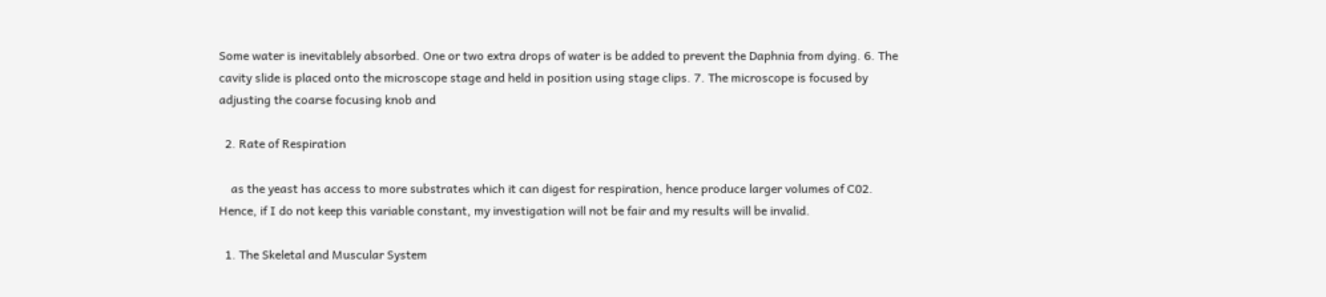Some water is inevitablely absorbed. One or two extra drops of water is be added to prevent the Daphnia from dying. 6. The cavity slide is placed onto the microscope stage and held in position using stage clips. 7. The microscope is focused by adjusting the coarse focusing knob and

  2. Rate of Respiration

    as the yeast has access to more substrates which it can digest for respiration, hence produce larger volumes of C02. Hence, if I do not keep this variable constant, my investigation will not be fair and my results will be invalid.

  1. The Skeletal and Muscular System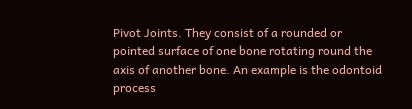Pivot Joints. They consist of a rounded or pointed surface of one bone rotating round the axis of another bone. An example is the odontoid process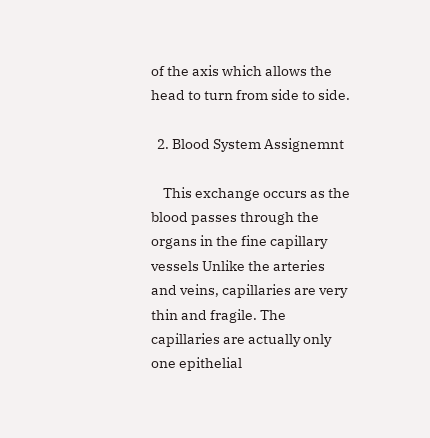of the axis which allows the head to turn from side to side.

  2. Blood System Assignemnt

    This exchange occurs as the blood passes through the organs in the fine capillary vessels Unlike the arteries and veins, capillaries are very thin and fragile. The capillaries are actually only one epithelial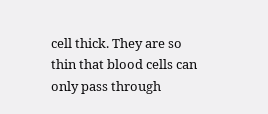cell thick. They are so thin that blood cells can only pass through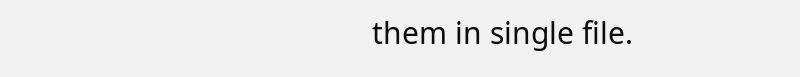them in single file.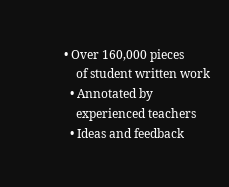• Over 160,000 pieces
    of student written work
  • Annotated by
    experienced teachers
  • Ideas and feedback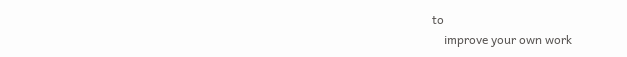to
    improve your own work